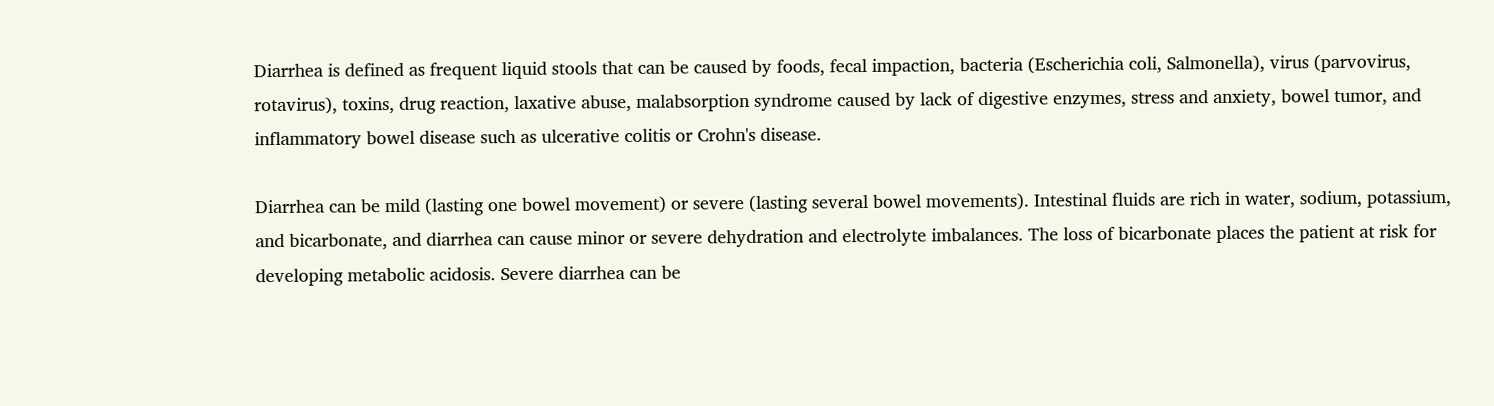Diarrhea is defined as frequent liquid stools that can be caused by foods, fecal impaction, bacteria (Escherichia coli, Salmonella), virus (parvovirus, rotavirus), toxins, drug reaction, laxative abuse, malabsorption syndrome caused by lack of digestive enzymes, stress and anxiety, bowel tumor, and inflammatory bowel disease such as ulcerative colitis or Crohn's disease.

Diarrhea can be mild (lasting one bowel movement) or severe (lasting several bowel movements). Intestinal fluids are rich in water, sodium, potassium, and bicarbonate, and diarrhea can cause minor or severe dehydration and electrolyte imbalances. The loss of bicarbonate places the patient at risk for developing metabolic acidosis. Severe diarrhea can be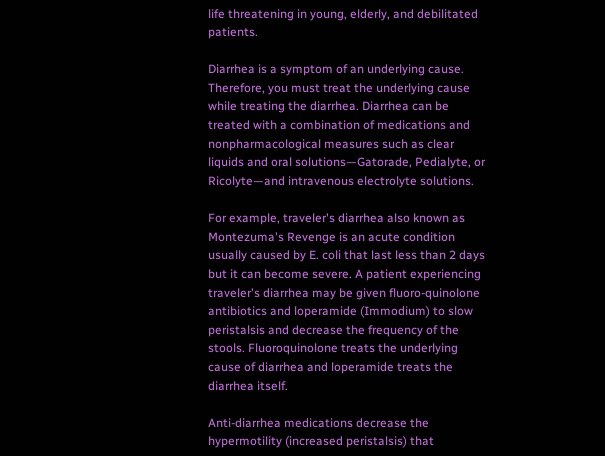life threatening in young, elderly, and debilitated patients.

Diarrhea is a symptom of an underlying cause. Therefore, you must treat the underlying cause while treating the diarrhea. Diarrhea can be treated with a combination of medications and nonpharmacological measures such as clear liquids and oral solutions—Gatorade, Pedialyte, or Ricolyte—and intravenous electrolyte solutions.

For example, traveler's diarrhea also known as Montezuma's Revenge is an acute condition usually caused by E. coli that last less than 2 days but it can become severe. A patient experiencing traveler's diarrhea may be given fluoro-quinolone antibiotics and loperamide (Immodium) to slow peristalsis and decrease the frequency of the stools. Fluoroquinolone treats the underlying cause of diarrhea and loperamide treats the diarrhea itself.

Anti-diarrhea medications decrease the hypermotility (increased peristalsis) that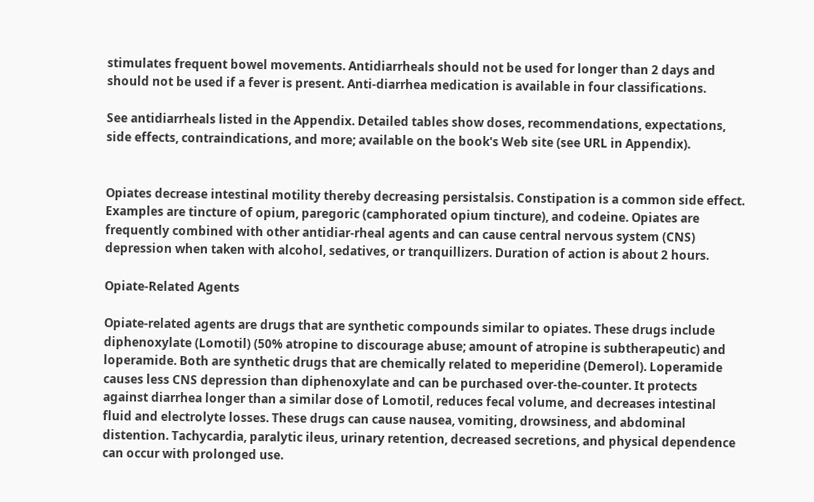stimulates frequent bowel movements. Antidiarrheals should not be used for longer than 2 days and should not be used if a fever is present. Anti-diarrhea medication is available in four classifications.

See antidiarrheals listed in the Appendix. Detailed tables show doses, recommendations, expectations, side effects, contraindications, and more; available on the book's Web site (see URL in Appendix).


Opiates decrease intestinal motility thereby decreasing persistalsis. Constipation is a common side effect. Examples are tincture of opium, paregoric (camphorated opium tincture), and codeine. Opiates are frequently combined with other antidiar-rheal agents and can cause central nervous system (CNS) depression when taken with alcohol, sedatives, or tranquillizers. Duration of action is about 2 hours.

Opiate-Related Agents

Opiate-related agents are drugs that are synthetic compounds similar to opiates. These drugs include diphenoxylate (Lomotil) (50% atropine to discourage abuse; amount of atropine is subtherapeutic) and loperamide. Both are synthetic drugs that are chemically related to meperidine (Demerol). Loperamide causes less CNS depression than diphenoxylate and can be purchased over-the-counter. It protects against diarrhea longer than a similar dose of Lomotil, reduces fecal volume, and decreases intestinal fluid and electrolyte losses. These drugs can cause nausea, vomiting, drowsiness, and abdominal distention. Tachycardia, paralytic ileus, urinary retention, decreased secretions, and physical dependence can occur with prolonged use.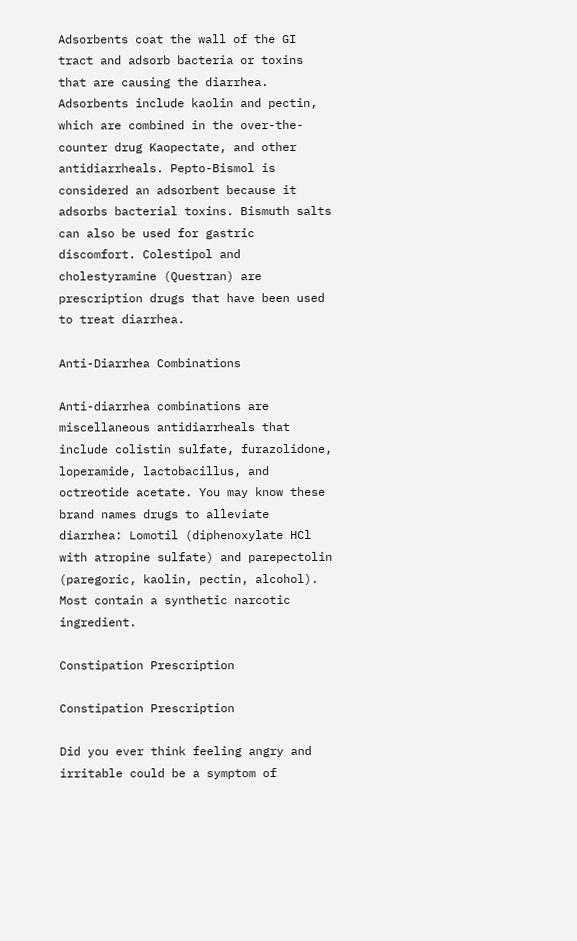Adsorbents coat the wall of the GI tract and adsorb bacteria or toxins that are causing the diarrhea. Adsorbents include kaolin and pectin, which are combined in the over-the-counter drug Kaopectate, and other antidiarrheals. Pepto-Bismol is considered an adsorbent because it adsorbs bacterial toxins. Bismuth salts can also be used for gastric discomfort. Colestipol and cholestyramine (Questran) are prescription drugs that have been used to treat diarrhea.

Anti-Diarrhea Combinations

Anti-diarrhea combinations are miscellaneous antidiarrheals that include colistin sulfate, furazolidone, loperamide, lactobacillus, and octreotide acetate. You may know these brand names drugs to alleviate diarrhea: Lomotil (diphenoxylate HCl with atropine sulfate) and parepectolin (paregoric, kaolin, pectin, alcohol). Most contain a synthetic narcotic ingredient.

Constipation Prescription

Constipation Prescription

Did you ever think feeling angry and irritable could be a symptom of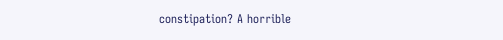constipation? A horrible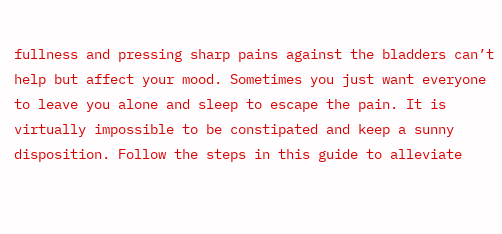fullness and pressing sharp pains against the bladders can’t help but affect your mood. Sometimes you just want everyone to leave you alone and sleep to escape the pain. It is virtually impossible to be constipated and keep a sunny disposition. Follow the steps in this guide to alleviate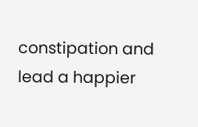constipation and lead a happier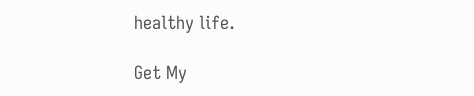healthy life.

Get My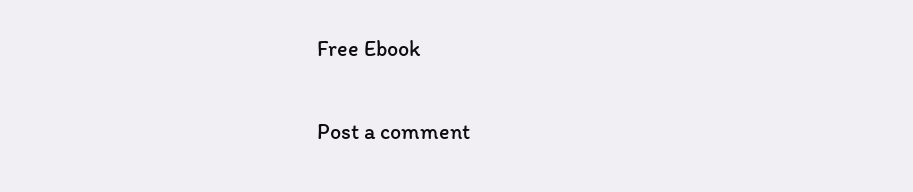Free Ebook

Post a comment